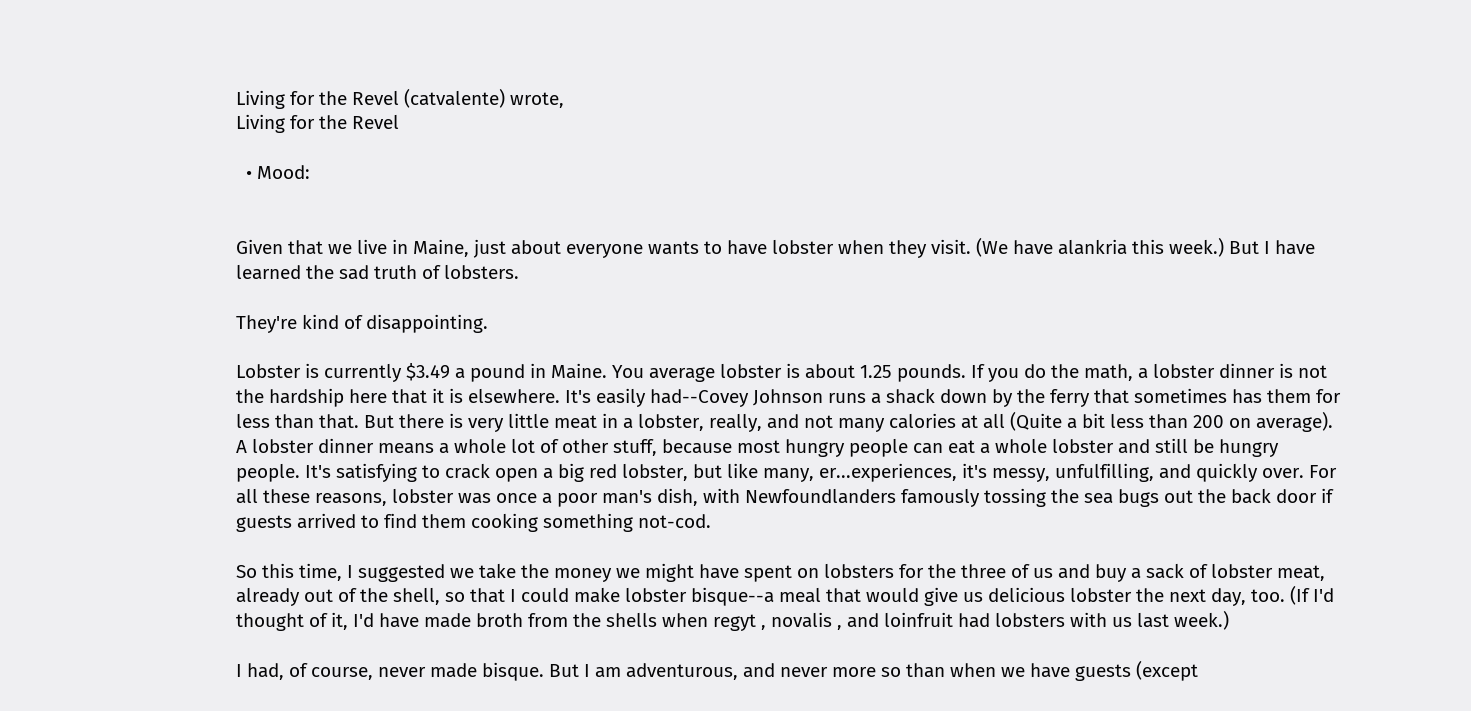Living for the Revel (catvalente) wrote,
Living for the Revel

  • Mood:


Given that we live in Maine, just about everyone wants to have lobster when they visit. (We have alankria this week.) But I have learned the sad truth of lobsters.

They're kind of disappointing.

Lobster is currently $3.49 a pound in Maine. You average lobster is about 1.25 pounds. If you do the math, a lobster dinner is not the hardship here that it is elsewhere. It's easily had--Covey Johnson runs a shack down by the ferry that sometimes has them for less than that. But there is very little meat in a lobster, really, and not many calories at all (Quite a bit less than 200 on average). A lobster dinner means a whole lot of other stuff, because most hungry people can eat a whole lobster and still be hungry people. It's satisfying to crack open a big red lobster, but like many, er...experiences, it's messy, unfulfilling, and quickly over. For all these reasons, lobster was once a poor man's dish, with Newfoundlanders famously tossing the sea bugs out the back door if guests arrived to find them cooking something not-cod.

So this time, I suggested we take the money we might have spent on lobsters for the three of us and buy a sack of lobster meat, already out of the shell, so that I could make lobster bisque--a meal that would give us delicious lobster the next day, too. (If I'd thought of it, I'd have made broth from the shells when regyt , novalis , and loinfruit had lobsters with us last week.)

I had, of course, never made bisque. But I am adventurous, and never more so than when we have guests (except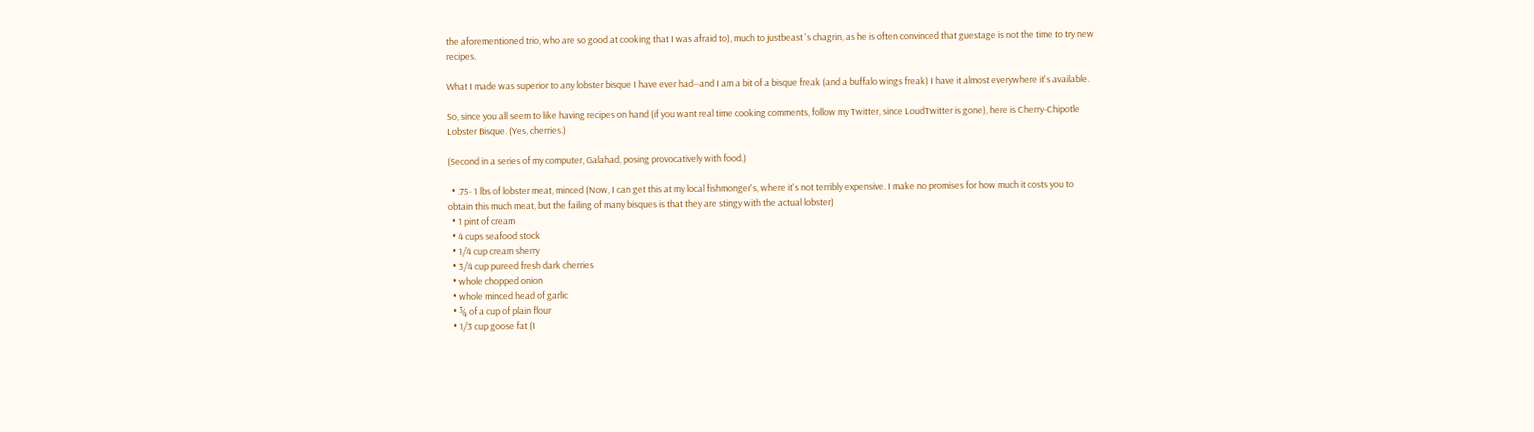the aforementioned trio, who are so good at cooking that I was afraid to), much to justbeast 's chagrin, as he is often convinced that guestage is not the time to try new recipes.

What I made was superior to any lobster bisque I have ever had--and I am a bit of a bisque freak (and a buffalo wings freak) I have it almost everywhere it's available.

So, since you all seem to like having recipes on hand (if you want real time cooking comments, follow my Twitter, since LoudTwitter is gone), here is Cherry-Chipotle Lobster Bisque. (Yes, cherries.)

(Second in a series of my computer, Galahad, posing provocatively with food.)

  • .75- 1 lbs of lobster meat, minced (Now, I can get this at my local fishmonger's, where it's not terribly expensive. I make no promises for how much it costs you to obtain this much meat, but the failing of many bisques is that they are stingy with the actual lobster)
  • 1 pint of cream
  • 4 cups seafood stock
  • 1/4 cup cream sherry
  • 3/4 cup pureed fresh dark cherries
  • whole chopped onion
  • whole minced head of garlic
  • ¾ of a cup of plain flour
  • 1/3 cup goose fat (I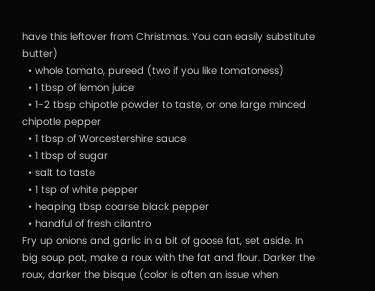have this leftover from Christmas. You can easily substitute butter)
  • whole tomato, pureed (two if you like tomatoness)
  • 1 tbsp of lemon juice
  • 1-2 tbsp chipotle powder to taste, or one large minced chipotle pepper
  • 1 tbsp of Worcestershire sauce
  • 1 tbsp of sugar
  • salt to taste
  • 1 tsp of white pepper
  • heaping tbsp coarse black pepper
  • handful of fresh cilantro
Fry up onions and garlic in a bit of goose fat, set aside. In big soup pot, make a roux with the fat and flour. Darker the roux, darker the bisque (color is often an issue when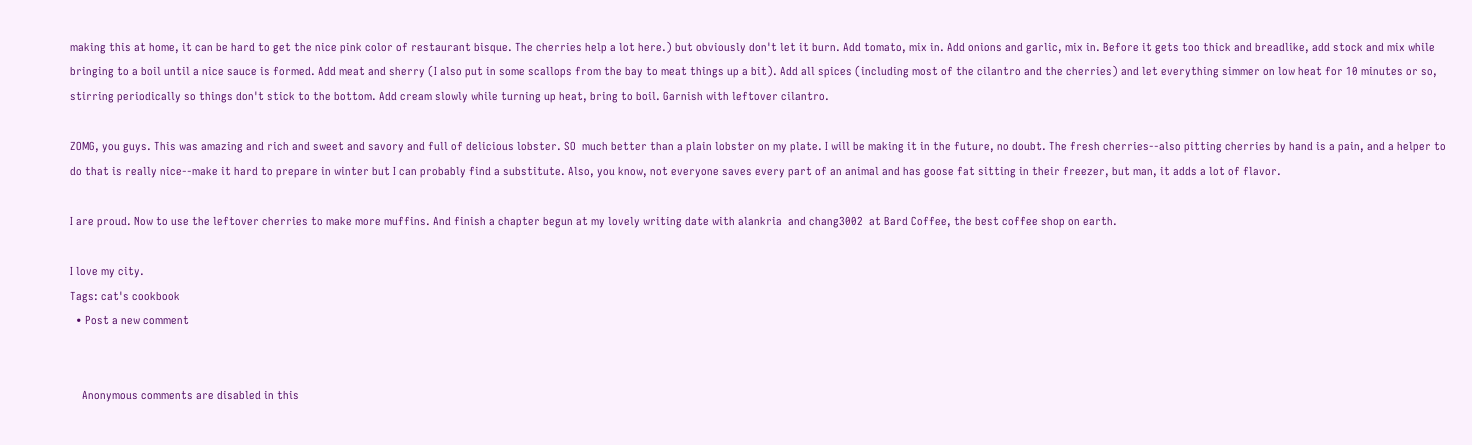making this at home, it can be hard to get the nice pink color of restaurant bisque. The cherries help a lot here.) but obviously don't let it burn. Add tomato, mix in. Add onions and garlic, mix in. Before it gets too thick and breadlike, add stock and mix while bringing to a boil until a nice sauce is formed. Add meat and sherry (I also put in some scallops from the bay to meat things up a bit). Add all spices (including most of the cilantro and the cherries) and let everything simmer on low heat for 10 minutes or so, stirring periodically so things don't stick to the bottom. Add cream slowly while turning up heat, bring to boil. Garnish with leftover cilantro.

ZOMG, you guys. This was amazing and rich and sweet and savory and full of delicious lobster. SO  much better than a plain lobster on my plate. I will be making it in the future, no doubt. The fresh cherries--also pitting cherries by hand is a pain, and a helper to do that is really nice--make it hard to prepare in winter but I can probably find a substitute. Also, you know, not everyone saves every part of an animal and has goose fat sitting in their freezer, but man, it adds a lot of flavor.

I are proud. Now to use the leftover cherries to make more muffins. And finish a chapter begun at my lovely writing date with alankria  and chang3002  at Bard Coffee, the best coffee shop on earth.

I love my city.
Tags: cat's cookbook
  • Post a new comment


    Anonymous comments are disabled in this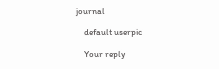journal

    default userpic

    Your reply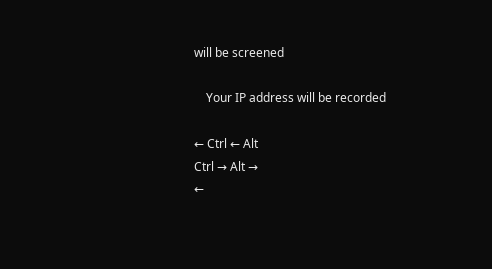will be screened

    Your IP address will be recorded

← Ctrl ← Alt
Ctrl → Alt →
←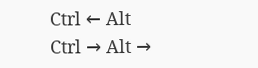Ctrl ← Alt
Ctrl → Alt →